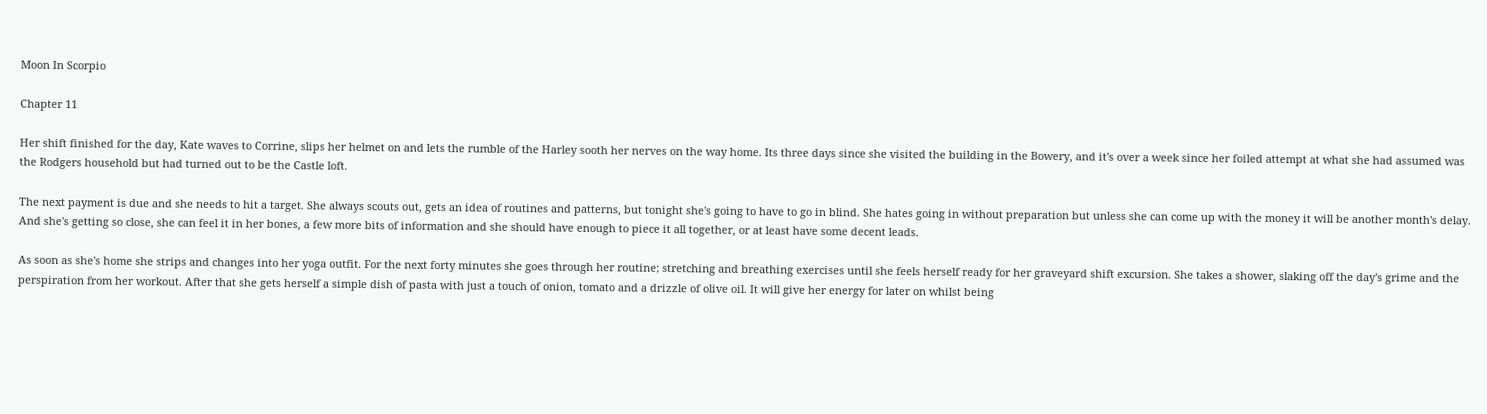Moon In Scorpio

Chapter 11

Her shift finished for the day, Kate waves to Corrine, slips her helmet on and lets the rumble of the Harley sooth her nerves on the way home. Its three days since she visited the building in the Bowery, and it's over a week since her foiled attempt at what she had assumed was the Rodgers household but had turned out to be the Castle loft.

The next payment is due and she needs to hit a target. She always scouts out, gets an idea of routines and patterns, but tonight she's going to have to go in blind. She hates going in without preparation but unless she can come up with the money it will be another month's delay. And she's getting so close, she can feel it in her bones, a few more bits of information and she should have enough to piece it all together, or at least have some decent leads.

As soon as she's home she strips and changes into her yoga outfit. For the next forty minutes she goes through her routine; stretching and breathing exercises until she feels herself ready for her graveyard shift excursion. She takes a shower, slaking off the day's grime and the perspiration from her workout. After that she gets herself a simple dish of pasta with just a touch of onion, tomato and a drizzle of olive oil. It will give her energy for later on whilst being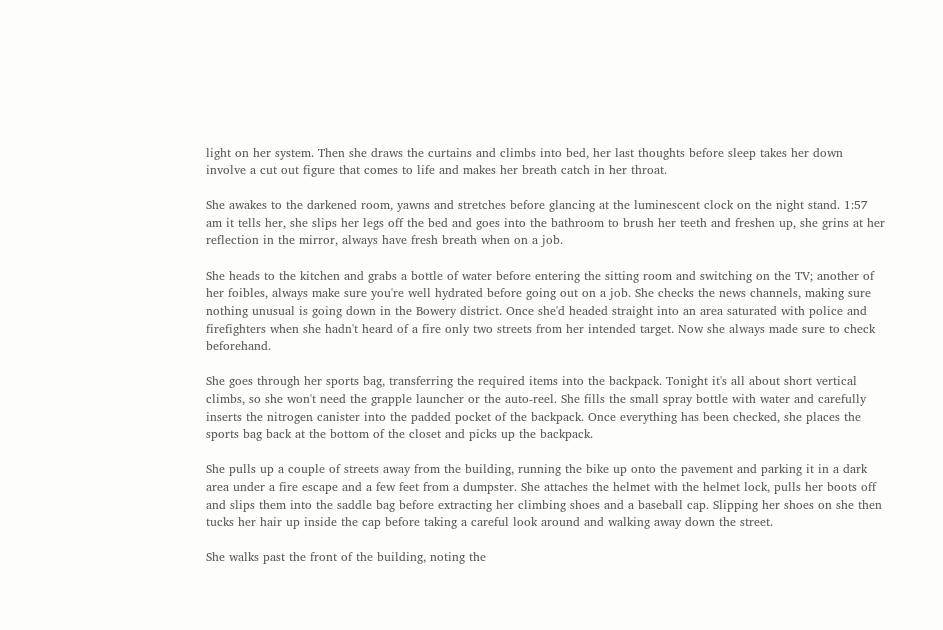light on her system. Then she draws the curtains and climbs into bed, her last thoughts before sleep takes her down involve a cut out figure that comes to life and makes her breath catch in her throat.

She awakes to the darkened room, yawns and stretches before glancing at the luminescent clock on the night stand. 1:57 am it tells her, she slips her legs off the bed and goes into the bathroom to brush her teeth and freshen up, she grins at her reflection in the mirror, always have fresh breath when on a job.

She heads to the kitchen and grabs a bottle of water before entering the sitting room and switching on the TV; another of her foibles, always make sure you're well hydrated before going out on a job. She checks the news channels, making sure nothing unusual is going down in the Bowery district. Once she'd headed straight into an area saturated with police and firefighters when she hadn't heard of a fire only two streets from her intended target. Now she always made sure to check beforehand.

She goes through her sports bag, transferring the required items into the backpack. Tonight it's all about short vertical climbs, so she won't need the grapple launcher or the auto-reel. She fills the small spray bottle with water and carefully inserts the nitrogen canister into the padded pocket of the backpack. Once everything has been checked, she places the sports bag back at the bottom of the closet and picks up the backpack.

She pulls up a couple of streets away from the building, running the bike up onto the pavement and parking it in a dark area under a fire escape and a few feet from a dumpster. She attaches the helmet with the helmet lock, pulls her boots off and slips them into the saddle bag before extracting her climbing shoes and a baseball cap. Slipping her shoes on she then tucks her hair up inside the cap before taking a careful look around and walking away down the street.

She walks past the front of the building, noting the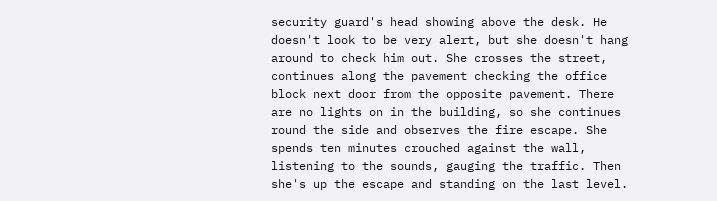security guard's head showing above the desk. He doesn't look to be very alert, but she doesn't hang around to check him out. She crosses the street, continues along the pavement checking the office block next door from the opposite pavement. There are no lights on in the building, so she continues round the side and observes the fire escape. She spends ten minutes crouched against the wall, listening to the sounds, gauging the traffic. Then she's up the escape and standing on the last level.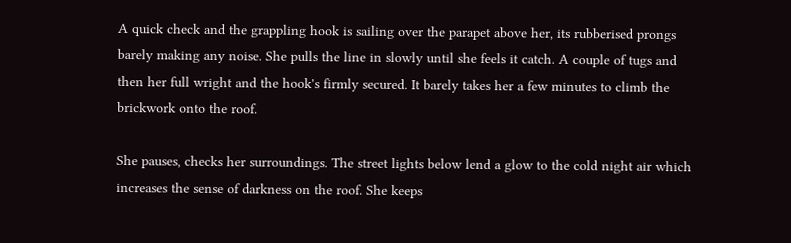A quick check and the grappling hook is sailing over the parapet above her, its rubberised prongs barely making any noise. She pulls the line in slowly until she feels it catch. A couple of tugs and then her full wright and the hook's firmly secured. It barely takes her a few minutes to climb the brickwork onto the roof.

She pauses, checks her surroundings. The street lights below lend a glow to the cold night air which increases the sense of darkness on the roof. She keeps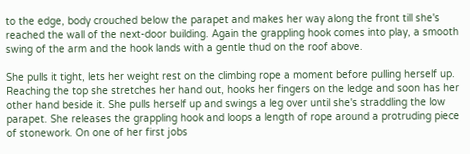to the edge, body crouched below the parapet and makes her way along the front till she's reached the wall of the next-door building. Again the grappling hook comes into play, a smooth swing of the arm and the hook lands with a gentle thud on the roof above.

She pulls it tight, lets her weight rest on the climbing rope a moment before pulling herself up. Reaching the top she stretches her hand out, hooks her fingers on the ledge and soon has her other hand beside it. She pulls herself up and swings a leg over until she's straddling the low parapet. She releases the grappling hook and loops a length of rope around a protruding piece of stonework. On one of her first jobs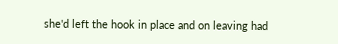she'd left the hook in place and on leaving had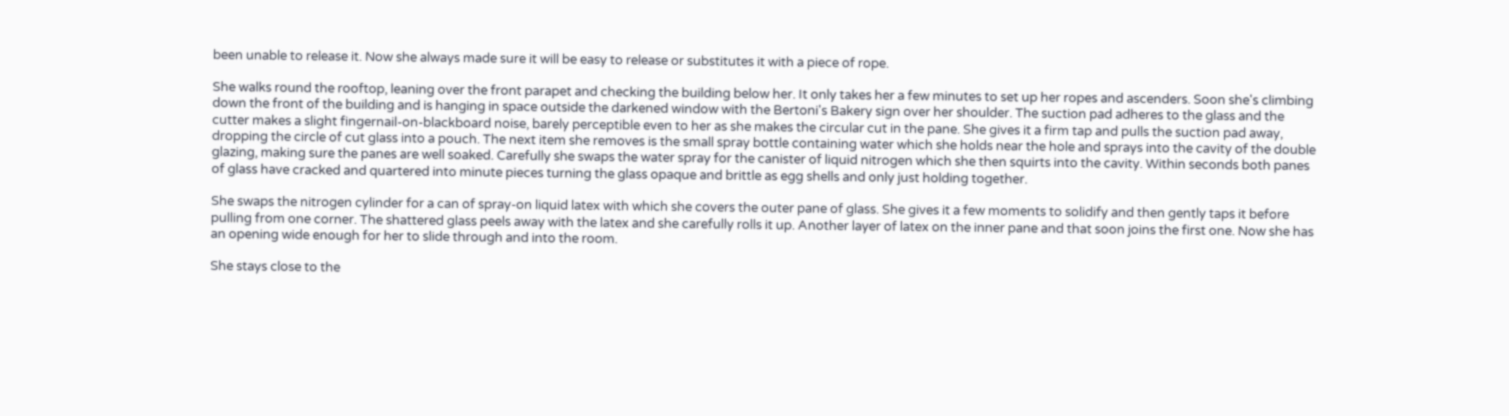been unable to release it. Now she always made sure it will be easy to release or substitutes it with a piece of rope.

She walks round the rooftop, leaning over the front parapet and checking the building below her. It only takes her a few minutes to set up her ropes and ascenders. Soon she's climbing down the front of the building and is hanging in space outside the darkened window with the Bertoni's Bakery sign over her shoulder. The suction pad adheres to the glass and the cutter makes a slight fingernail-on-blackboard noise, barely perceptible even to her as she makes the circular cut in the pane. She gives it a firm tap and pulls the suction pad away, dropping the circle of cut glass into a pouch. The next item she removes is the small spray bottle containing water which she holds near the hole and sprays into the cavity of the double glazing, making sure the panes are well soaked. Carefully she swaps the water spray for the canister of liquid nitrogen which she then squirts into the cavity. Within seconds both panes of glass have cracked and quartered into minute pieces turning the glass opaque and brittle as egg shells and only just holding together.

She swaps the nitrogen cylinder for a can of spray-on liquid latex with which she covers the outer pane of glass. She gives it a few moments to solidify and then gently taps it before pulling from one corner. The shattered glass peels away with the latex and she carefully rolls it up. Another layer of latex on the inner pane and that soon joins the first one. Now she has an opening wide enough for her to slide through and into the room.

She stays close to the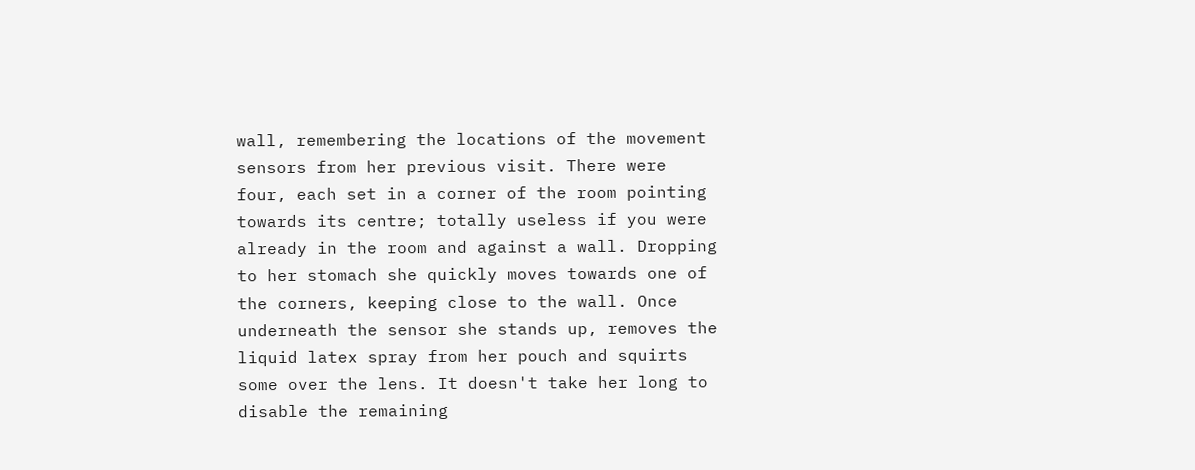wall, remembering the locations of the movement sensors from her previous visit. There were four, each set in a corner of the room pointing towards its centre; totally useless if you were already in the room and against a wall. Dropping to her stomach she quickly moves towards one of the corners, keeping close to the wall. Once underneath the sensor she stands up, removes the liquid latex spray from her pouch and squirts some over the lens. It doesn't take her long to disable the remaining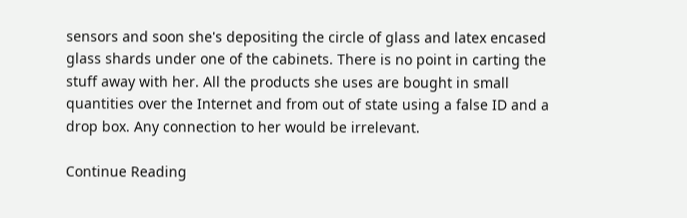sensors and soon she's depositing the circle of glass and latex encased glass shards under one of the cabinets. There is no point in carting the stuff away with her. All the products she uses are bought in small quantities over the Internet and from out of state using a false ID and a drop box. Any connection to her would be irrelevant.

Continue Reading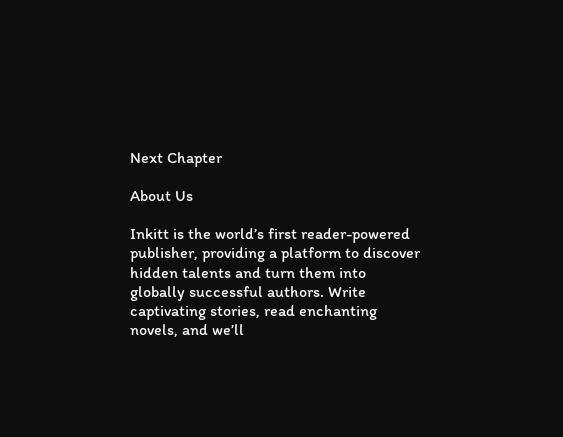Next Chapter

About Us

Inkitt is the world’s first reader-powered publisher, providing a platform to discover hidden talents and turn them into globally successful authors. Write captivating stories, read enchanting novels, and we’ll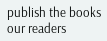publish the books our readers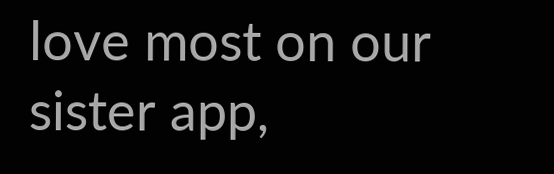love most on our sister app,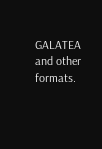GALATEA and other formats.